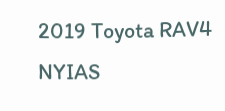2019 Toyota RAV4 NYIAS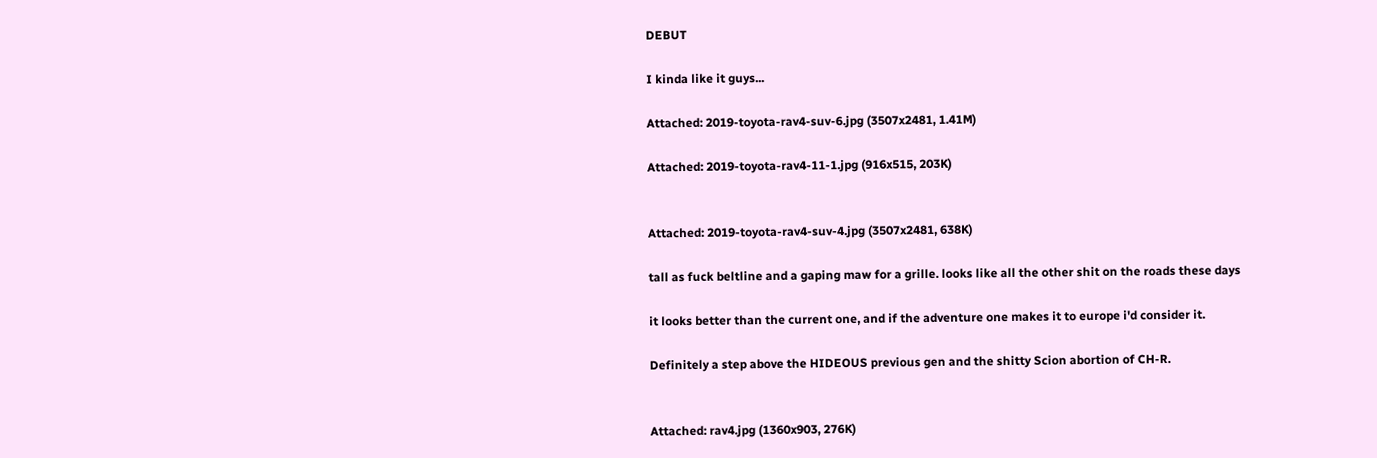DEBUT

I kinda like it guys...

Attached: 2019-toyota-rav4-suv-6.jpg (3507x2481, 1.41M)

Attached: 2019-toyota-rav4-11-1.jpg (916x515, 203K)


Attached: 2019-toyota-rav4-suv-4.jpg (3507x2481, 638K)

tall as fuck beltline and a gaping maw for a grille. looks like all the other shit on the roads these days

it looks better than the current one, and if the adventure one makes it to europe i'd consider it.

Definitely a step above the HIDEOUS previous gen and the shitty Scion abortion of CH-R.


Attached: rav4.jpg (1360x903, 276K)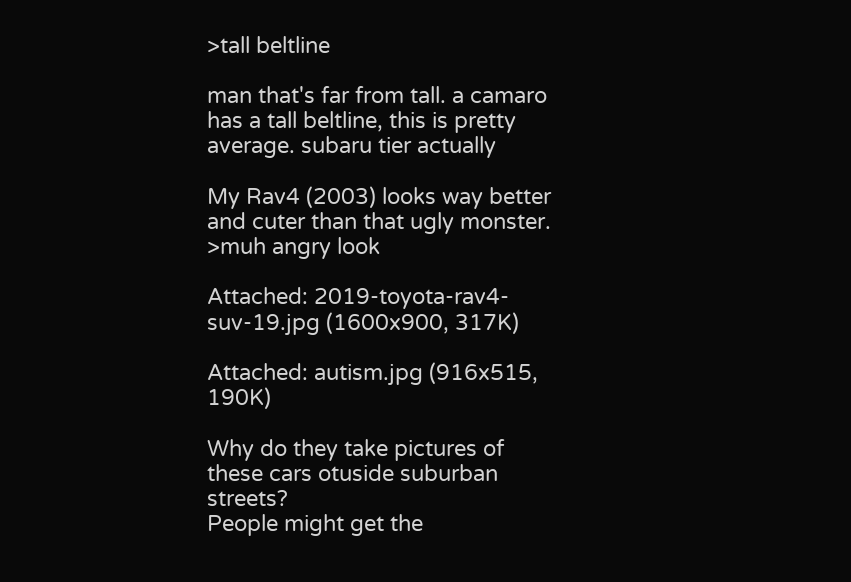>tall beltline

man that's far from tall. a camaro has a tall beltline, this is pretty average. subaru tier actually

My Rav4 (2003) looks way better and cuter than that ugly monster.
>muh angry look

Attached: 2019-toyota-rav4-suv-19.jpg (1600x900, 317K)

Attached: autism.jpg (916x515, 190K)

Why do they take pictures of these cars otuside suburban streets?
People might get the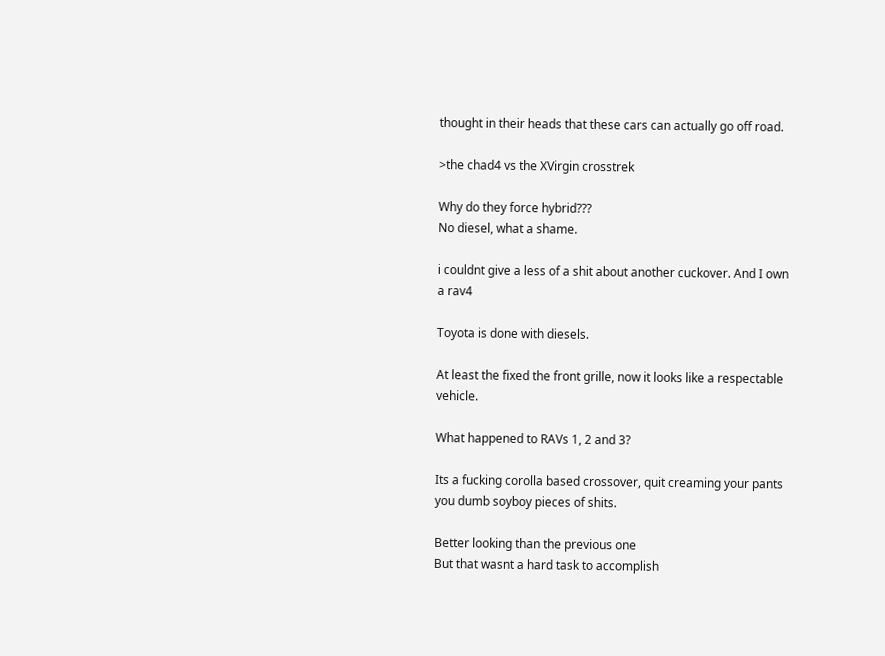thought in their heads that these cars can actually go off road.

>the chad4 vs the XVirgin crosstrek

Why do they force hybrid???
No diesel, what a shame.

i couldnt give a less of a shit about another cuckover. And I own a rav4

Toyota is done with diesels.

At least the fixed the front grille, now it looks like a respectable vehicle.

What happened to RAVs 1, 2 and 3?

Its a fucking corolla based crossover, quit creaming your pants you dumb soyboy pieces of shits.

Better looking than the previous one
But that wasnt a hard task to accomplish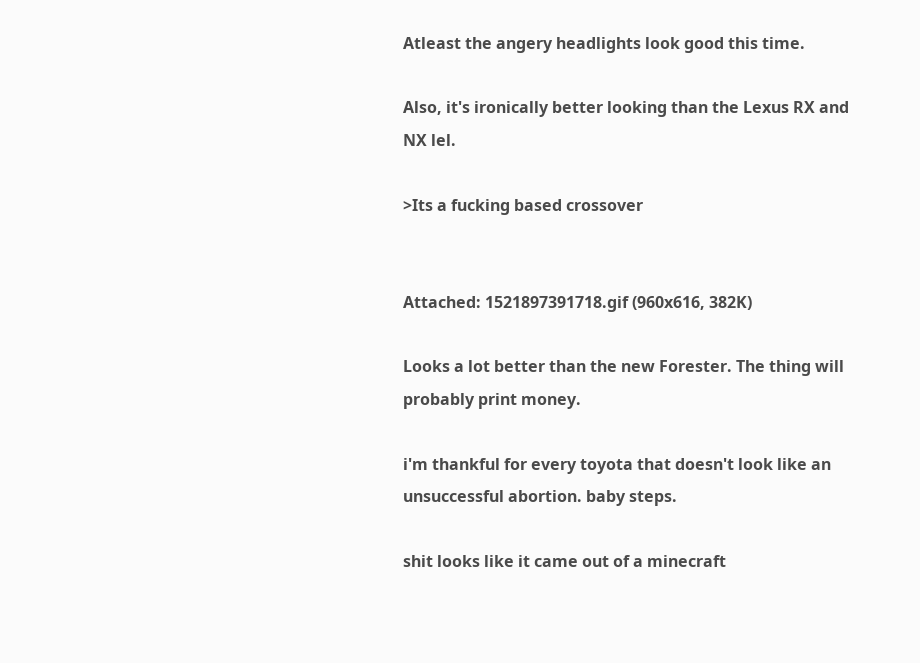Atleast the angery headlights look good this time.

Also, it's ironically better looking than the Lexus RX and NX lel.

>Its a fucking based crossover


Attached: 1521897391718.gif (960x616, 382K)

Looks a lot better than the new Forester. The thing will probably print money.

i'm thankful for every toyota that doesn't look like an unsuccessful abortion. baby steps.

shit looks like it came out of a minecraft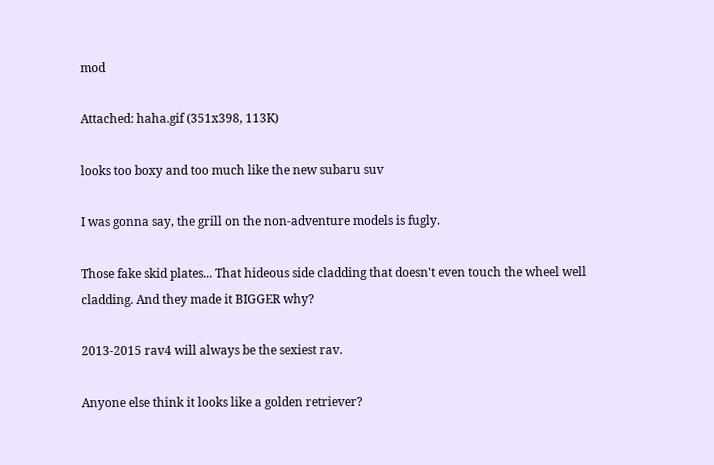mod

Attached: haha.gif (351x398, 113K)

looks too boxy and too much like the new subaru suv

I was gonna say, the grill on the non-adventure models is fugly.

Those fake skid plates... That hideous side cladding that doesn't even touch the wheel well cladding. And they made it BIGGER why?

2013-2015 rav4 will always be the sexiest rav.

Anyone else think it looks like a golden retriever?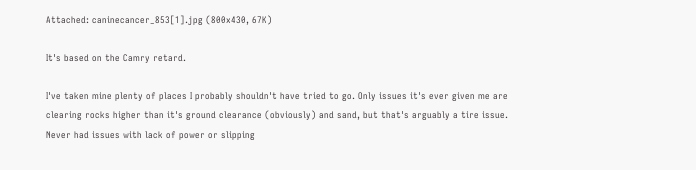Attached: caninecancer_853[1].jpg (800x430, 67K)

It's based on the Camry retard.

I've taken mine plenty of places I probably shouldn't have tried to go. Only issues it's ever given me are clearing rocks higher than it's ground clearance (obviously) and sand, but that's arguably a tire issue. Never had issues with lack of power or slipping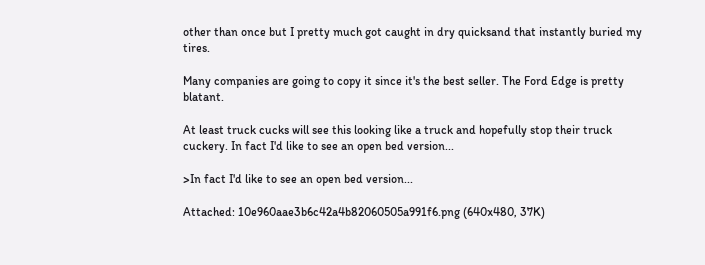other than once but I pretty much got caught in dry quicksand that instantly buried my tires.

Many companies are going to copy it since it's the best seller. The Ford Edge is pretty blatant.

At least truck cucks will see this looking like a truck and hopefully stop their truck cuckery. In fact I'd like to see an open bed version...

>In fact I'd like to see an open bed version...

Attached: 10e960aae3b6c42a4b82060505a991f6.png (640x480, 37K)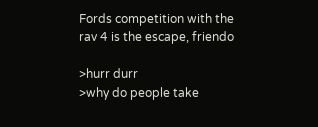Fords competition with the rav 4 is the escape, friendo

>hurr durr
>why do people take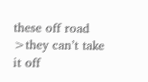these off road
>they can’t take it off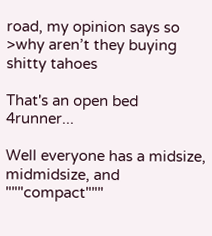road, my opinion says so
>why aren’t they buying shitty tahoes

That's an open bed 4runner...

Well everyone has a midsize, midmidsize, and """compact"""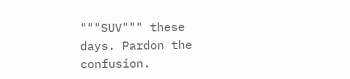"""SUV""" these days. Pardon the confusion.